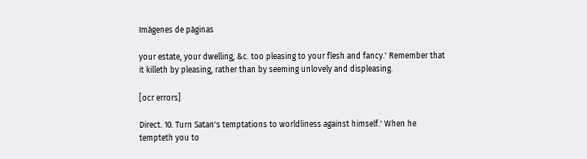Imágenes de páginas

your estate, your dwelling, &c. too pleasing to your flesh and fancy.' Remember that it killeth by pleasing, rather than by seeming unlovely and displeasing.

[ocr errors]

Direct. 10. Turn Satan's temptations to worldliness against himself.' When he tempteth you to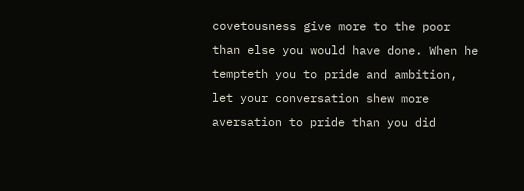covetousness give more to the poor than else you would have done. When he tempteth you to pride and ambition, let your conversation shew more aversation to pride than you did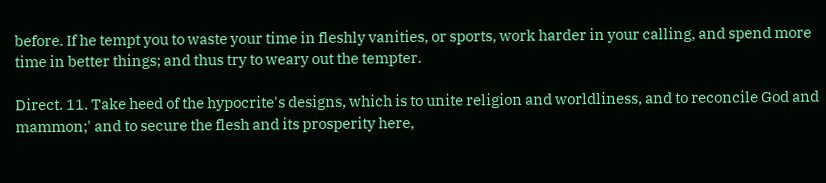before. If he tempt you to waste your time in fleshly vanities, or sports, work harder in your calling, and spend more time in better things; and thus try to weary out the tempter.

Direct. 11. Take heed of the hypocrite's designs, which is to unite religion and worldliness, and to reconcile God and mammon;' and to secure the flesh and its prosperity here,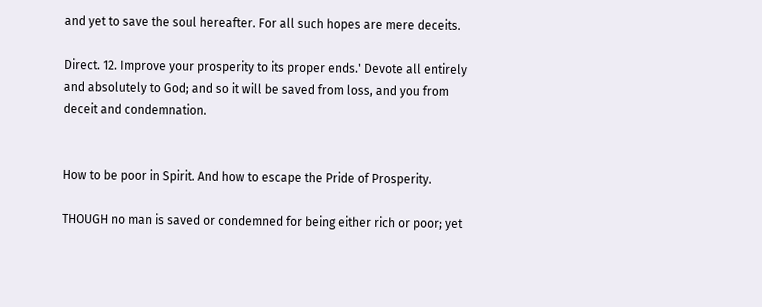and yet to save the soul hereafter. For all such hopes are mere deceits.

Direct. 12. Improve your prosperity to its proper ends.' Devote all entirely and absolutely to God; and so it will be saved from loss, and you from deceit and condemnation.


How to be poor in Spirit. And how to escape the Pride of Prosperity.

THOUGH no man is saved or condemned for being either rich or poor; yet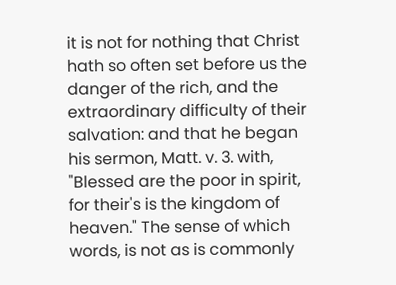it is not for nothing that Christ hath so often set before us the danger of the rich, and the extraordinary difficulty of their salvation: and that he began his sermon, Matt. v. 3. with, "Blessed are the poor in spirit, for their's is the kingdom of heaven." The sense of which words, is not as is commonly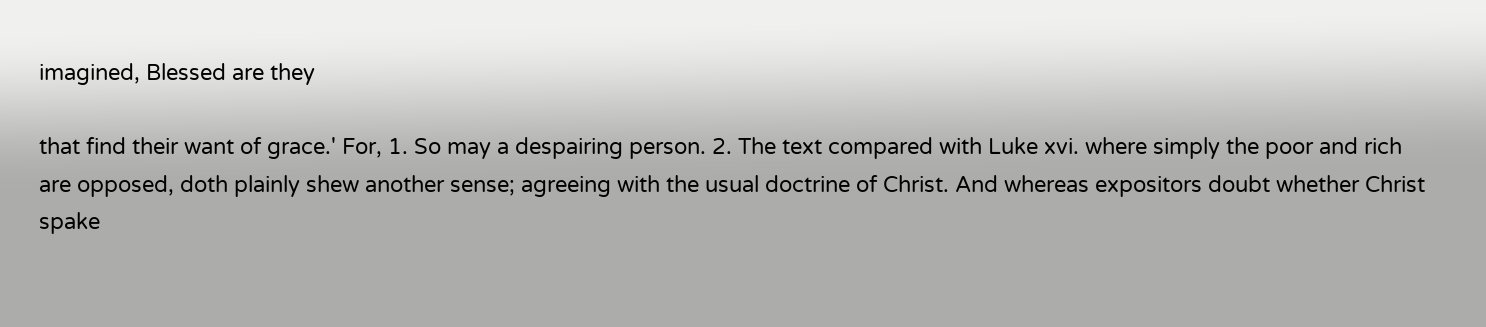imagined, Blessed are they

that find their want of grace.' For, 1. So may a despairing person. 2. The text compared with Luke xvi. where simply the poor and rich are opposed, doth plainly shew another sense; agreeing with the usual doctrine of Christ. And whereas expositors doubt whether Christ spake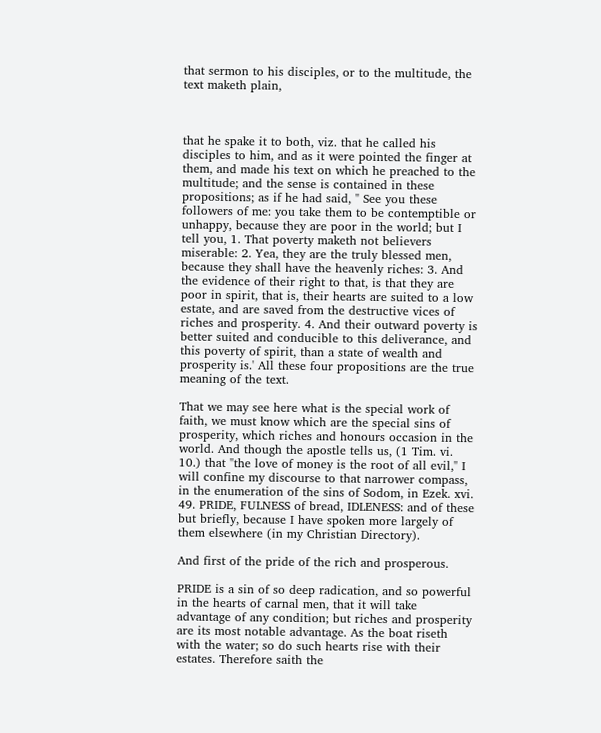that sermon to his disciples, or to the multitude, the text maketh plain,



that he spake it to both, viz. that he called his disciples to him, and as it were pointed the finger at them, and made his text on which he preached to the multitude; and the sense is contained in these propositions; as if he had said, " See you these followers of me: you take them to be contemptible or unhappy, because they are poor in the world; but I tell you, 1. That poverty maketh not believers miserable: 2. Yea, they are the truly blessed men, because they shall have the heavenly riches: 3. And the evidence of their right to that, is that they are poor in spirit, that is, their hearts are suited to a low estate, and are saved from the destructive vices of riches and prosperity. 4. And their outward poverty is better suited and conducible to this deliverance, and this poverty of spirit, than a state of wealth and prosperity is.' All these four propositions are the true meaning of the text.

That we may see here what is the special work of faith, we must know which are the special sins of prosperity, which riches and honours occasion in the world. And though the apostle tells us, (1 Tim. vi. 10.) that "the love of money is the root of all evil," I will confine my discourse to that narrower compass, in the enumeration of the sins of Sodom, in Ezek. xvi. 49. PRIDE, FULNESS of bread, IDLENESS: and of these but briefly, because I have spoken more largely of them elsewhere (in my Christian Directory).

And first of the pride of the rich and prosperous.

PRIDE is a sin of so deep radication, and so powerful in the hearts of carnal men, that it will take advantage of any condition; but riches and prosperity are its most notable advantage. As the boat riseth with the water; so do such hearts rise with their estates. Therefore saith the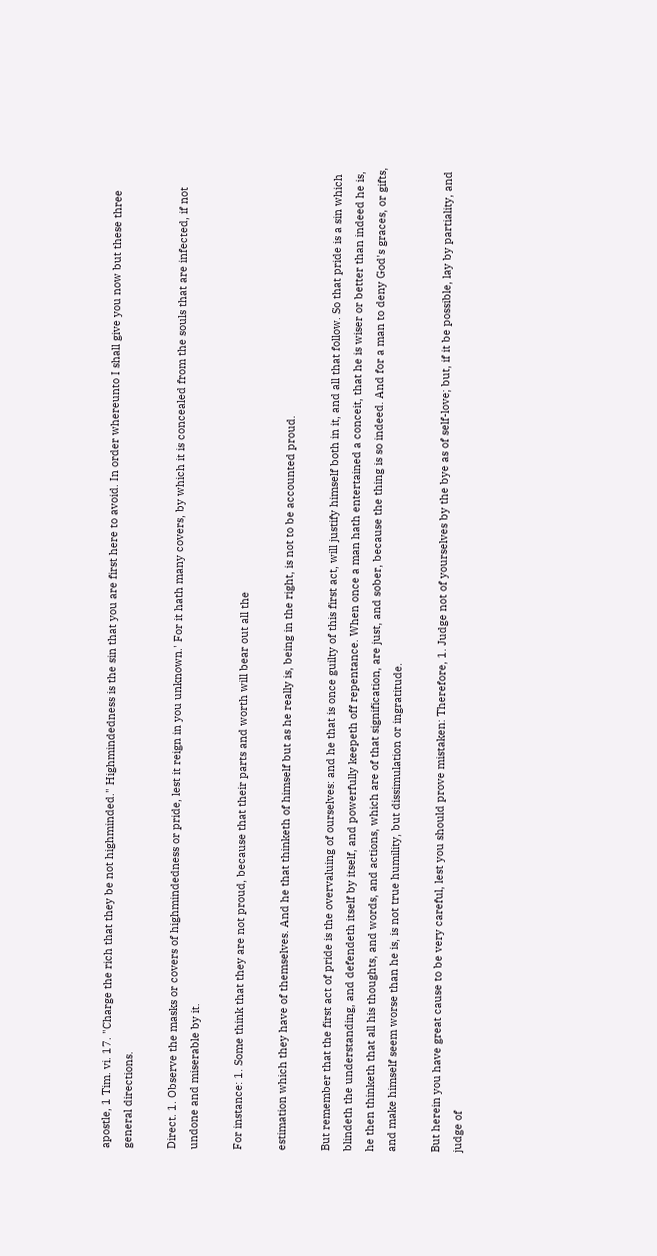apostle, 1 Tim. vi. 17. "Charge the rich that they be not highminded." Highmindedness is the sin that you are first here to avoid. In order whereunto I shall give you now but these three general directions.

Direct. 1. Observe the masks or covers of highmindedness or pride, lest it reign in you unknown.' For it hath many covers, by which it is concealed from the souls that are infected, if not undone and miserable by it.

For instance: 1. Some think that they are not proud, because that their parts and worth will bear out all the

estimation which they have of themselves. And he that thinketh of himself but as he really is, being in the right, is not to be accounted proud.

But remember that the first act of pride is the overvaluing of ourselves: and he that is once guilty of this first act, will justify himself both in it, and all that follow. So that pride is a sin which blindeth the understanding, and defendeth itself by itself, and powerfully keepeth off repentance. When once a man hath entertained a conceit, that he is wiser or better than indeed he is, he then thinketh that all his thoughts, and words, and actions, which are of that signification, are just, and sober, because the thing is so indeed. And for a man to deny God's graces, or gifts, and make himself seem worse than he is, is not true humility, but dissimulation or ingratitude.

But herein you have great cause to be very careful, lest you should prove mistaken: Therefore, 1. Judge not of yourselves by the bye as of self-love; but, if it be possible, lay by partiality, and judge of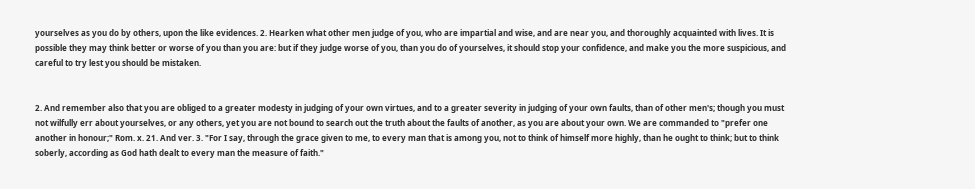yourselves as you do by others, upon the like evidences. 2. Hearken what other men judge of you, who are impartial and wise, and are near you, and thoroughly acquainted with lives. It is possible they may think better or worse of you than you are: but if they judge worse of you, than you do of yourselves, it should stop your confidence, and make you the more suspicious, and careful to try lest you should be mistaken.


2. And remember also that you are obliged to a greater modesty in judging of your own virtues, and to a greater severity in judging of your own faults, than of other men's; though you must not wilfully err about yourselves, or any others, yet you are not bound to search out the truth about the faults of another, as you are about your own. We are commanded to "prefer one another in honour;" Rom. x. 21. And ver. 3. "For I say, through the grace given to me, to every man that is among you, not to think of himself more highly, than he ought to think; but to think soberly, according as God hath dealt to every man the measure of faith."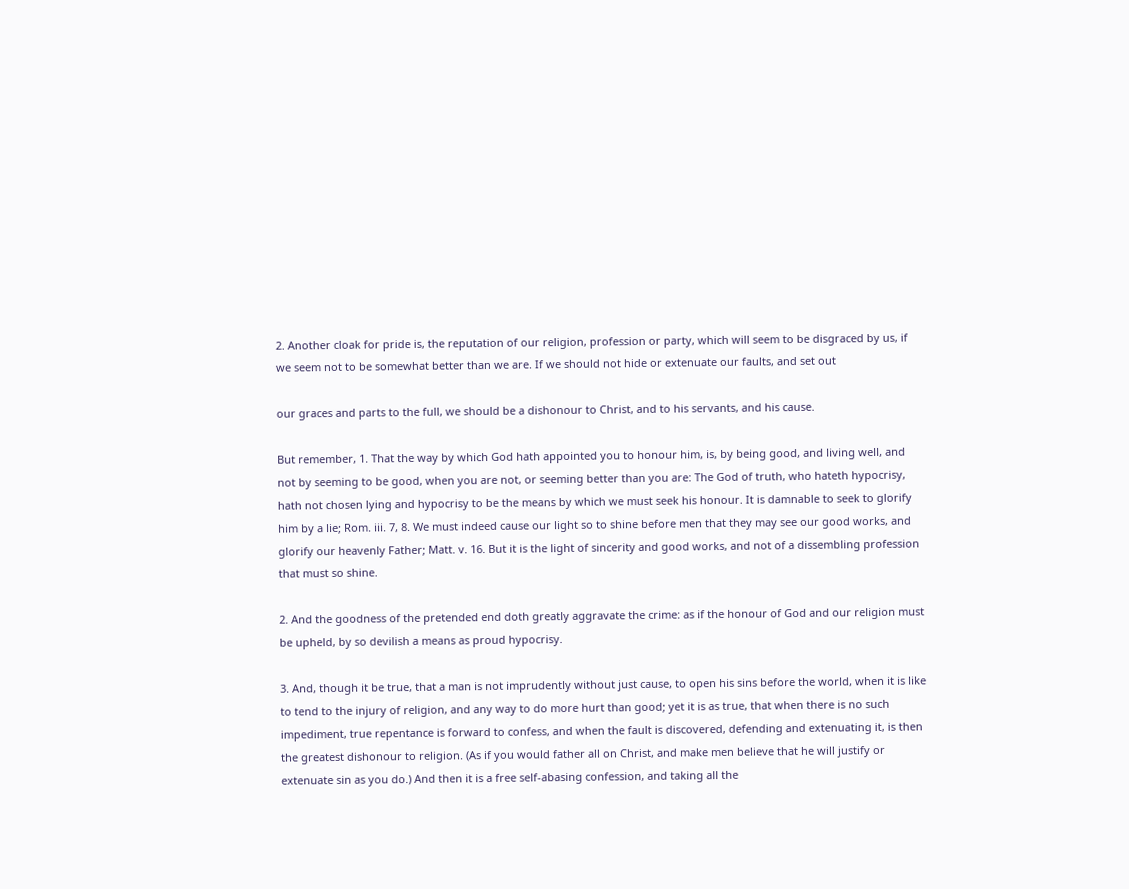2. Another cloak for pride is, the reputation of our religion, profession or party, which will seem to be disgraced by us, if we seem not to be somewhat better than we are. If we should not hide or extenuate our faults, and set out

our graces and parts to the full, we should be a dishonour to Christ, and to his servants, and his cause.

But remember, 1. That the way by which God hath appointed you to honour him, is, by being good, and living well, and not by seeming to be good, when you are not, or seeming better than you are: The God of truth, who hateth hypocrisy, hath not chosen lying and hypocrisy to be the means by which we must seek his honour. It is damnable to seek to glorify him by a lie; Rom. iii. 7, 8. We must indeed cause our light so to shine before men that they may see our good works, and glorify our heavenly Father; Matt. v. 16. But it is the light of sincerity and good works, and not of a dissembling profession that must so shine.

2. And the goodness of the pretended end doth greatly aggravate the crime: as if the honour of God and our religion must be upheld, by so devilish a means as proud hypocrisy.

3. And, though it be true, that a man is not imprudently without just cause, to open his sins before the world, when it is like to tend to the injury of religion, and any way to do more hurt than good; yet it is as true, that when there is no such impediment, true repentance is forward to confess, and when the fault is discovered, defending and extenuating it, is then the greatest dishonour to religion. (As if you would father all on Christ, and make men believe that he will justify or extenuate sin as you do.) And then it is a free self-abasing confession, and taking all the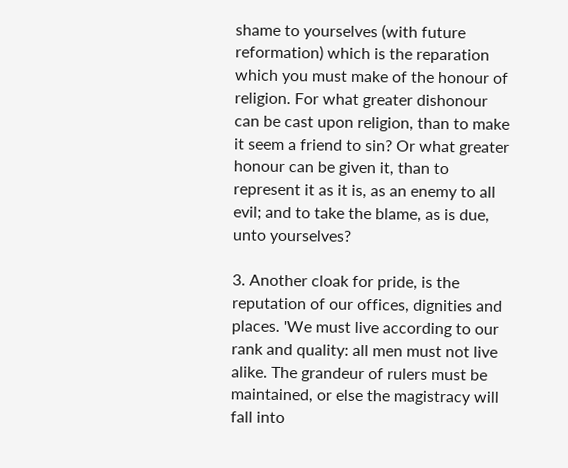shame to yourselves (with future reformation) which is the reparation which you must make of the honour of religion. For what greater dishonour can be cast upon religion, than to make it seem a friend to sin? Or what greater honour can be given it, than to represent it as it is, as an enemy to all evil; and to take the blame, as is due, unto yourselves?

3. Another cloak for pride, is the reputation of our offices, dignities and places. 'We must live according to our rank and quality: all men must not live alike. The grandeur of rulers must be maintained, or else the magistracy will fall into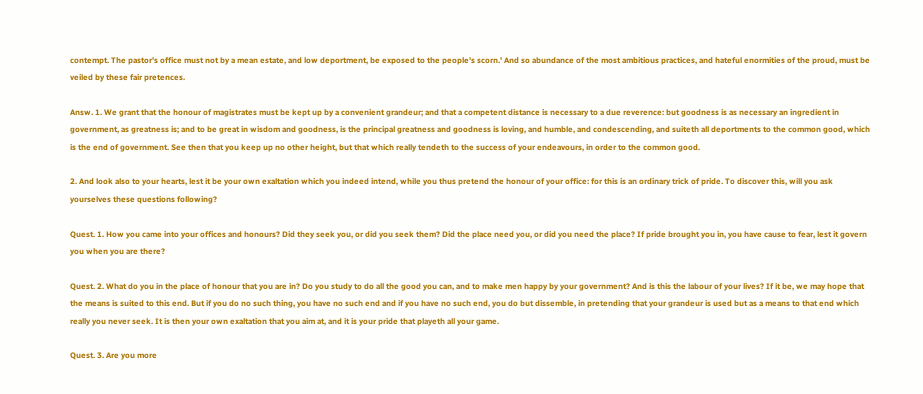contempt. The pastor's office must not by a mean estate, and low deportment, be exposed to the people's scorn.' And so abundance of the most ambitious practices, and hateful enormities of the proud, must be veiled by these fair pretences.

Answ. 1. We grant that the honour of magistrates must be kept up by a convenient grandeur; and that a competent distance is necessary to a due reverence: but goodness is as necessary an ingredient in government, as greatness is; and to be great in wisdom and goodness, is the principal greatness and goodness is loving, and humble, and condescending, and suiteth all deportments to the common good, which is the end of government. See then that you keep up no other height, but that which really tendeth to the success of your endeavours, in order to the common good.

2. And look also to your hearts, lest it be your own exaltation which you indeed intend, while you thus pretend the honour of your office: for this is an ordinary trick of pride. To discover this, will you ask yourselves these questions following?

Quest. 1. How you came into your offices and honours? Did they seek you, or did you seek them? Did the place need you, or did you need the place? If pride brought you in, you have cause to fear, lest it govern you when you are there?

Quest. 2. What do you in the place of honour that you are in? Do you study to do all the good you can, and to make men happy by your government? And is this the labour of your lives? If it be, we may hope that the means is suited to this end. But if you do no such thing, you have no such end and if you have no such end, you do but dissemble, in pretending that your grandeur is used but as a means to that end which really you never seek. It is then your own exaltation that you aim at, and it is your pride that playeth all your game.

Quest. 3. Are you more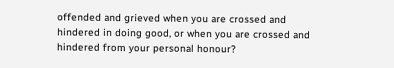offended and grieved when you are crossed and hindered in doing good, or when you are crossed and hindered from your personal honour?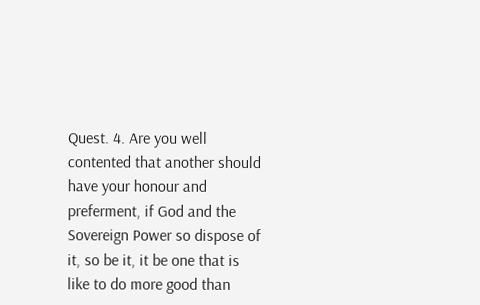Quest. 4. Are you well contented that another should have your honour and preferment, if God and the Sovereign Power so dispose of it, so be it, it be one that is like to do more good than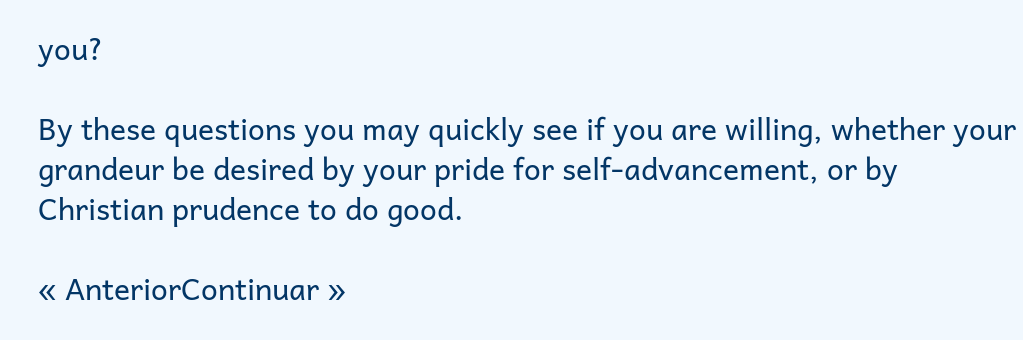you?

By these questions you may quickly see if you are willing, whether your grandeur be desired by your pride for self-advancement, or by Christian prudence to do good.

« AnteriorContinuar »